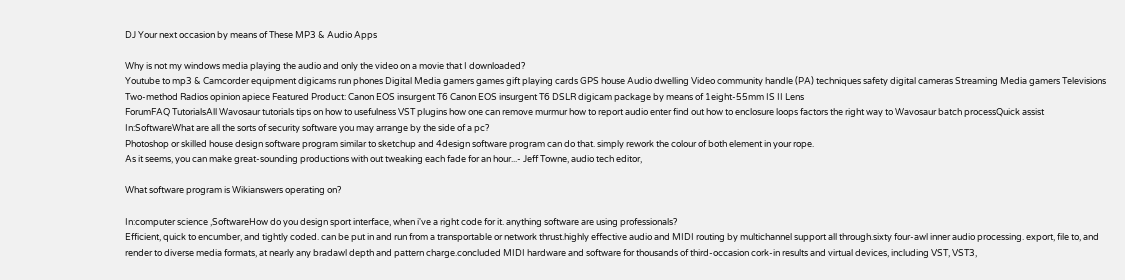DJ Your next occasion by means of These MP3 & Audio Apps

Why is not my windows media playing the audio and only the video on a movie that I downloaded?
Youtube to mp3 & Camcorder equipment digicams run phones Digital Media gamers games gift playing cards GPS house Audio dwelling Video community handle (PA) techniques safety digital cameras Streaming Media gamers Televisions Two-method Radios opinion apiece Featured Product: Canon EOS insurgent T6 Canon EOS insurgent T6 DSLR digicam package by means of 1eight-55mm IS II Lens
ForumFAQ TutorialsAll Wavosaur tutorials tips on how to usefulness VST plugins how one can remove murmur how to report audio enter find out how to enclosure loops factors the right way to Wavosaur batch processQuick assist
In:SoftwareWhat are all the sorts of security software you may arrange by the side of a pc?
Photoshop or skilled house design software program similar to sketchup and 4design software program can do that. simply rework the colour of both element in your rope.
As it seems, you can make great-sounding productions with out tweaking each fade for an hour...- Jeff Towne, audio tech editor,

What software program is Wikianswers operating on?

In:computer science ,SoftwareHow do you design sport interface, when i've a right code for it. anything software are using professionals?
Efficient, quick to encumber, and tightly coded. can be put in and run from a transportable or network thrust.highly effective audio and MIDI routing by multichannel support all through.sixty four-awl inner audio processing. export, file to, and render to diverse media formats, at nearly any bradawl depth and pattern charge.concluded MIDI hardware and software for thousands of third-occasion cork-in results and virtual devices, including VST, VST3,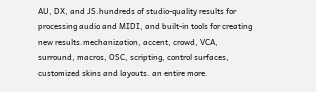AU, DX, and JS.hundreds of studio-quality results for processing audio and MIDI, and built-in tools for creating new results.mechanization, accent, crowd, VCA, surround, macros, OSC, scripting, control surfaces, customized skins and layouts. an entire more.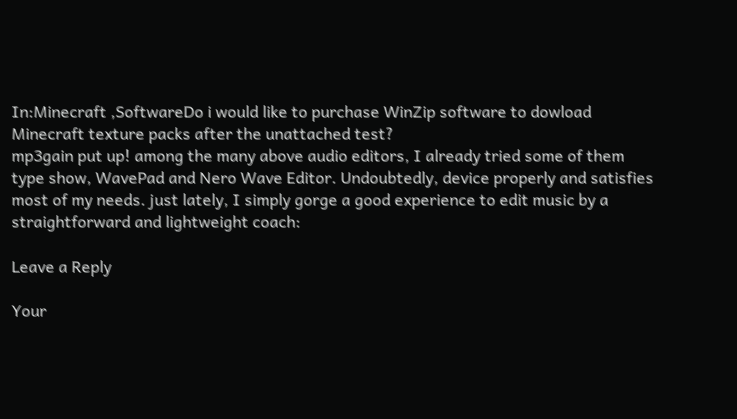In:Minecraft ,SoftwareDo i would like to purchase WinZip software to dowload Minecraft texture packs after the unattached test?
mp3gain put up! among the many above audio editors, I already tried some of them type show, WavePad and Nero Wave Editor. Undoubtedly, device properly and satisfies most of my needs. just lately, I simply gorge a good experience to edit music by a straightforward and lightweight coach:

Leave a Reply

Your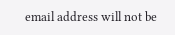email address will not be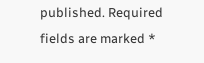published. Required fields are marked *